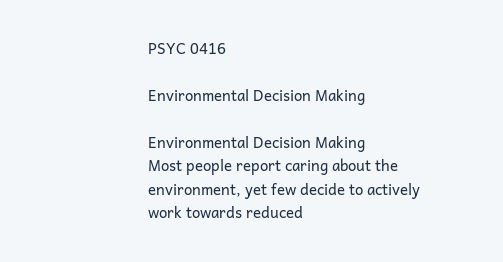PSYC 0416

Environmental Decision Making

Environmental Decision Making
Most people report caring about the environment, yet few decide to actively work towards reduced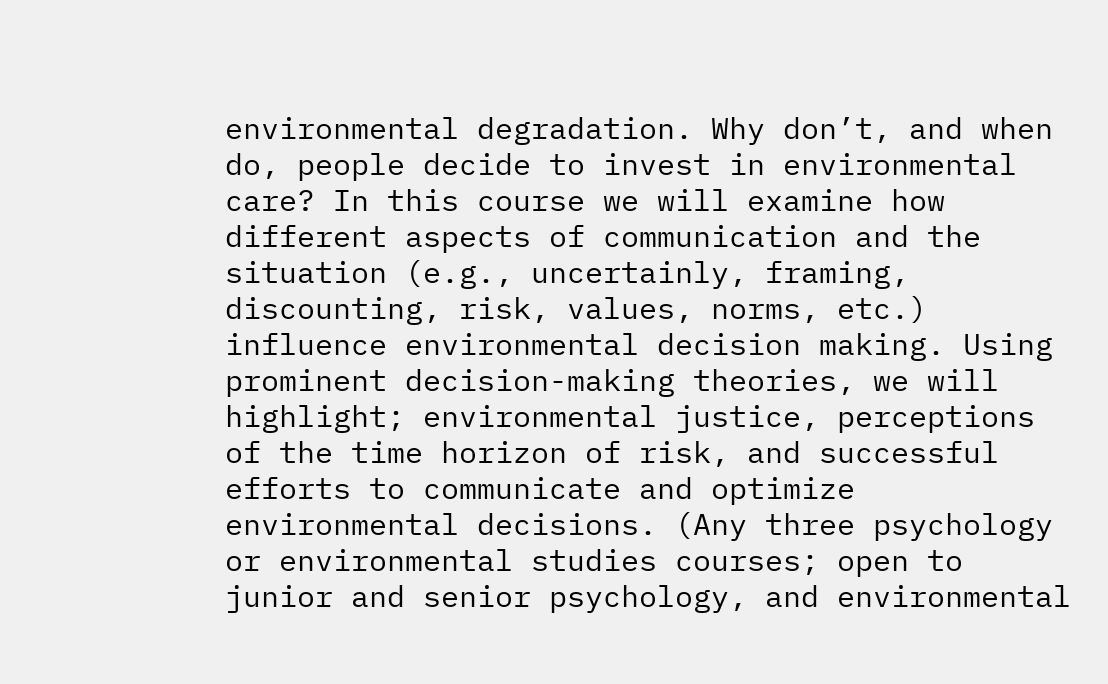environmental degradation. Why don’t, and when do, people decide to invest in environmental care? In this course we will examine how different aspects of communication and the situation (e.g., uncertainly, framing, discounting, risk, values, norms, etc.) influence environmental decision making. Using prominent decision-making theories, we will highlight; environmental justice, perceptions of the time horizon of risk, and successful efforts to communicate and optimize environmental decisions. (Any three psychology or environmental studies courses; open to junior and senior psychology, and environmental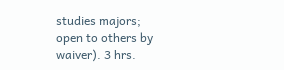studies majors; open to others by waiver). 3 hrs.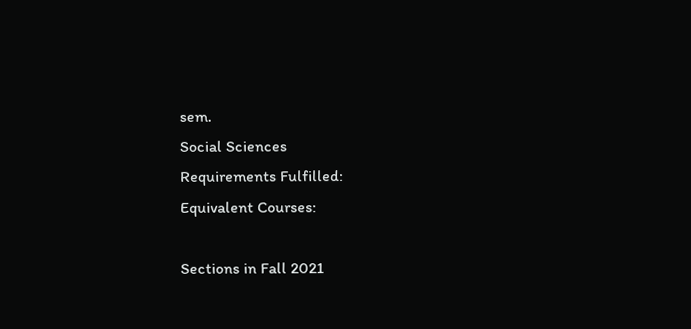sem.
Social Sciences
Requirements Fulfilled:
Equivalent Courses:

Sections in Fall 2021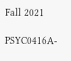Fall 2021

PSYC0416A-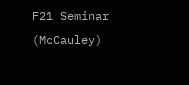F21 Seminar (McCauley)